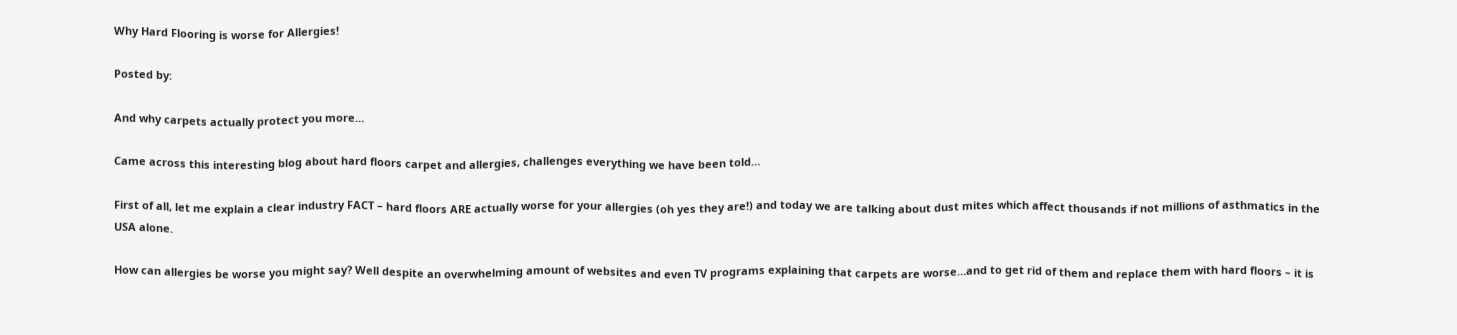Why Hard Flooring is worse for Allergies!

Posted by:

And why carpets actually protect you more…

Came across this interesting blog about hard floors carpet and allergies, challenges everything we have been told…

First of all, let me explain a clear industry FACT – hard floors ARE actually worse for your allergies (oh yes they are!) and today we are talking about dust mites which affect thousands if not millions of asthmatics in the USA alone.

How can allergies be worse you might say? Well despite an overwhelming amount of websites and even TV programs explaining that carpets are worse…and to get rid of them and replace them with hard floors – it is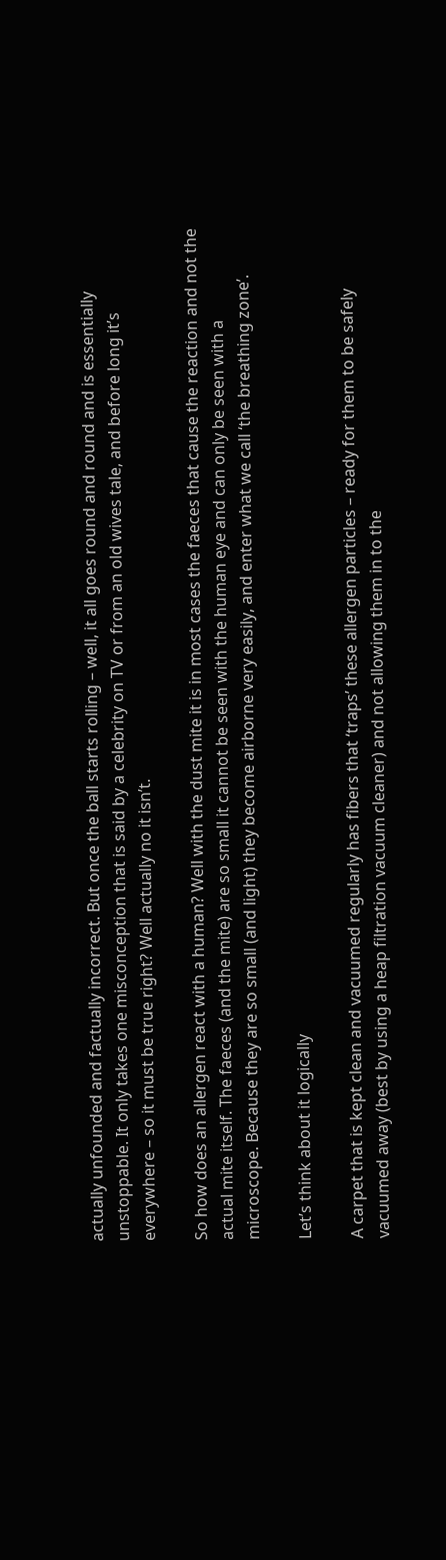actually unfounded and factually incorrect. But once the ball starts rolling – well, it all goes round and round and is essentially unstoppable. It only takes one misconception that is said by a celebrity on TV or from an old wives tale, and before long it’s everywhere – so it must be true right? Well actually no it isn’t.

So how does an allergen react with a human? Well with the dust mite it is in most cases the faeces that cause the reaction and not the actual mite itself. The faeces (and the mite) are so small it cannot be seen with the human eye and can only be seen with a microscope. Because they are so small (and light) they become airborne very easily, and enter what we call ‘the breathing zone’.

Let’s think about it logically

A carpet that is kept clean and vacuumed regularly has fibers that ‘traps’ these allergen particles – ready for them to be safely vacuumed away (best by using a heap filtration vacuum cleaner) and not allowing them in to the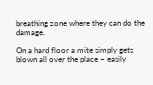breathing zone where they can do the damage.

On a hard floor a mite simply gets blown all over the place – easily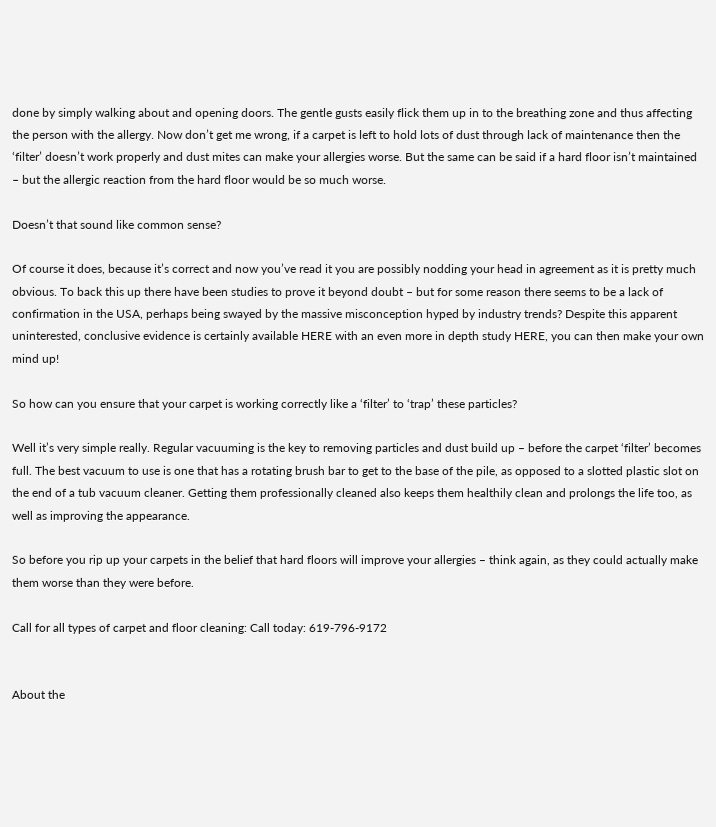done by simply walking about and opening doors. The gentle gusts easily flick them up in to the breathing zone and thus affecting the person with the allergy. Now don’t get me wrong, if a carpet is left to hold lots of dust through lack of maintenance then the ‘filter’ doesn’t work properly and dust mites can make your allergies worse. But the same can be said if a hard floor isn’t maintained – but the allergic reaction from the hard floor would be so much worse.

Doesn’t that sound like common sense?

Of course it does, because it’s correct and now you’ve read it you are possibly nodding your head in agreement as it is pretty much obvious. To back this up there have been studies to prove it beyond doubt – but for some reason there seems to be a lack of confirmation in the USA, perhaps being swayed by the massive misconception hyped by industry trends? Despite this apparent uninterested, conclusive evidence is certainly available HERE with an even more in depth study HERE, you can then make your own mind up!

So how can you ensure that your carpet is working correctly like a ‘filter’ to ‘trap’ these particles?

Well it’s very simple really. Regular vacuuming is the key to removing particles and dust build up – before the carpet ‘filter’ becomes full. The best vacuum to use is one that has a rotating brush bar to get to the base of the pile, as opposed to a slotted plastic slot on the end of a tub vacuum cleaner. Getting them professionally cleaned also keeps them healthily clean and prolongs the life too, as well as improving the appearance.

So before you rip up your carpets in the belief that hard floors will improve your allergies – think again, as they could actually make them worse than they were before.

Call for all types of carpet and floor cleaning: Call today: 619-796-9172


About the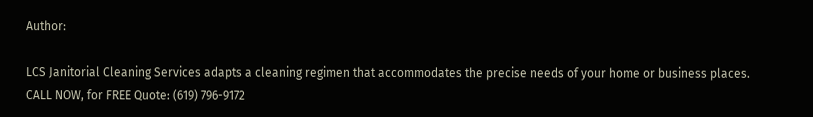Author:

LCS Janitorial Cleaning Services adapts a cleaning regimen that accommodates the precise needs of your home or business places. CALL NOW, for FREE Quote: (619) 796-9172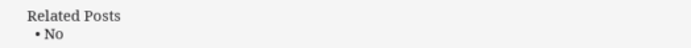Related Posts
  • No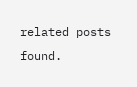related posts found.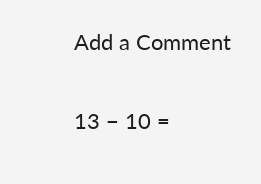Add a Comment

13 − 10 =